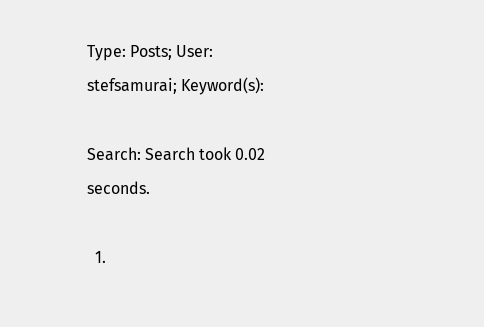Type: Posts; User: stefsamurai; Keyword(s):

Search: Search took 0.02 seconds.

  1.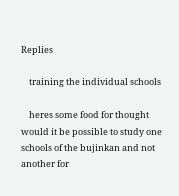Replies

    training the individual schools

    heres some food for thought would it be possible to study one schools of the bujinkan and not another for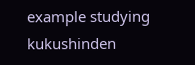example studying kukushinden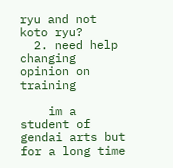ryu and not koto ryu?
  2. need help changing opinion on training

    im a student of gendai arts but for a long time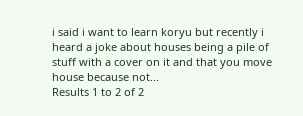i said i want to learn koryu but recently i heard a joke about houses being a pile of stuff with a cover on it and that you move house because not...
Results 1 to 2 of 2